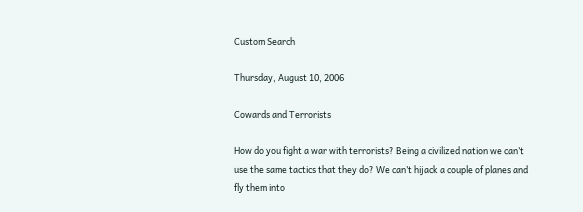Custom Search

Thursday, August 10, 2006

Cowards and Terrorists

How do you fight a war with terrorists? Being a civilized nation we can’t use the same tactics that they do? We can’t hijack a couple of planes and fly them into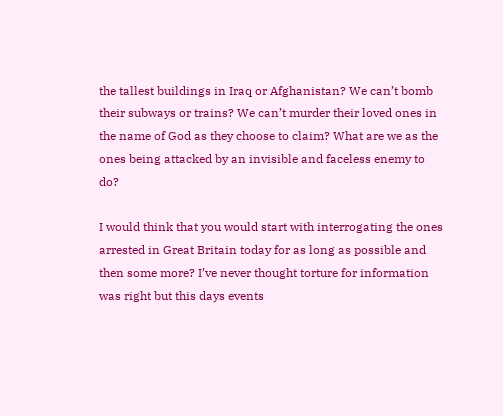the tallest buildings in Iraq or Afghanistan? We can’t bomb their subways or trains? We can’t murder their loved ones in the name of God as they choose to claim? What are we as the ones being attacked by an invisible and faceless enemy to do?

I would think that you would start with interrogating the ones arrested in Great Britain today for as long as possible and then some more? I’ve never thought torture for information was right but this days events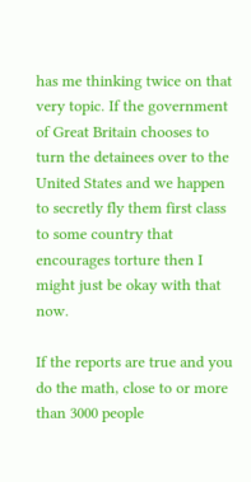has me thinking twice on that very topic. If the government of Great Britain chooses to turn the detainees over to the United States and we happen to secretly fly them first class to some country that encourages torture then I might just be okay with that now.

If the reports are true and you do the math, close to or more than 3000 people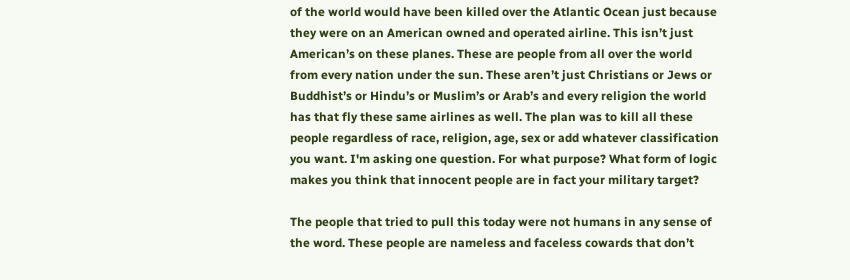of the world would have been killed over the Atlantic Ocean just because they were on an American owned and operated airline. This isn’t just American’s on these planes. These are people from all over the world from every nation under the sun. These aren’t just Christians or Jews or Buddhist’s or Hindu’s or Muslim’s or Arab’s and every religion the world has that fly these same airlines as well. The plan was to kill all these people regardless of race, religion, age, sex or add whatever classification you want. I'm asking one question. For what purpose? What form of logic makes you think that innocent people are in fact your military target?

The people that tried to pull this today were not humans in any sense of the word. These people are nameless and faceless cowards that don’t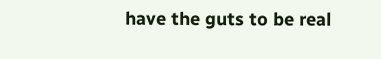have the guts to be real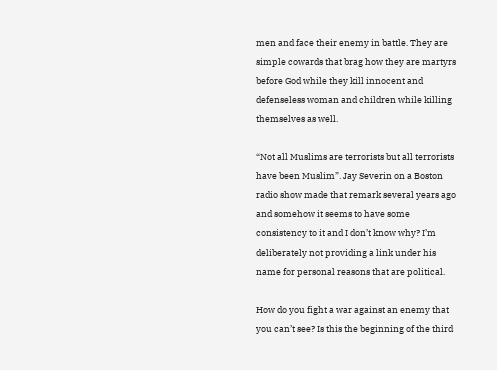men and face their enemy in battle. They are simple cowards that brag how they are martyrs before God while they kill innocent and defenseless woman and children while killing themselves as well.

“Not all Muslims are terrorists but all terrorists have been Muslim”. Jay Severin on a Boston radio show made that remark several years ago and somehow it seems to have some consistency to it and I don’t know why? I’m deliberately not providing a link under his name for personal reasons that are political.

How do you fight a war against an enemy that you can’t see? Is this the beginning of the third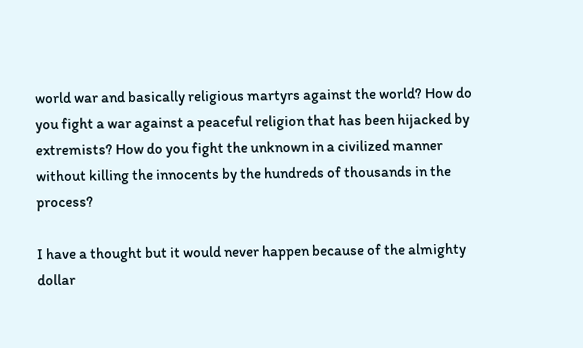world war and basically religious martyrs against the world? How do you fight a war against a peaceful religion that has been hijacked by extremists? How do you fight the unknown in a civilized manner without killing the innocents by the hundreds of thousands in the process?

I have a thought but it would never happen because of the almighty dollar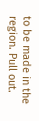to be made in the region. Pull out.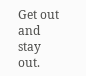Get out and stay out.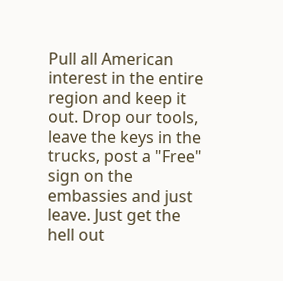Pull all American interest in the entire region and keep it out. Drop our tools, leave the keys in the trucks, post a "Free" sign on the embassies and just leave. Just get the hell out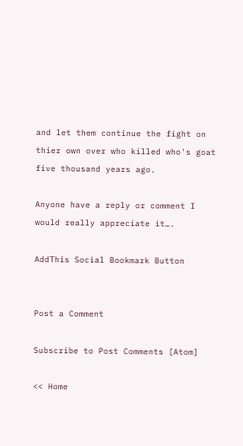and let them continue the fight on thier own over who killed who's goat five thousand years ago.

Anyone have a reply or comment I would really appreciate it….

AddThis Social Bookmark Button


Post a Comment

Subscribe to Post Comments [Atom]

<< Home